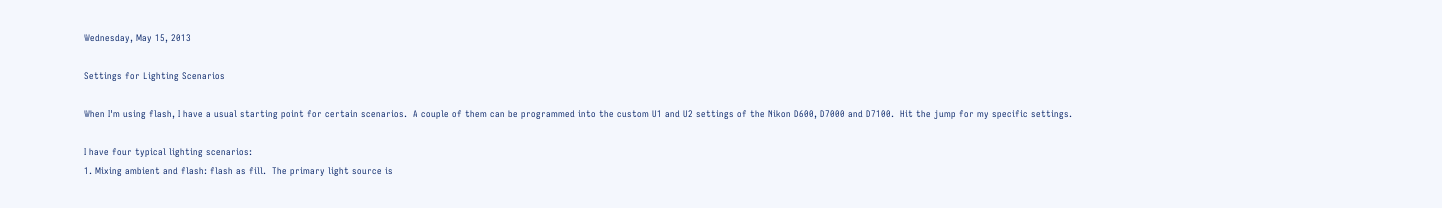Wednesday, May 15, 2013

Settings for Lighting Scenarios

When I'm using flash, I have a usual starting point for certain scenarios.  A couple of them can be programmed into the custom U1 and U2 settings of the Nikon D600, D7000 and D7100.  Hit the jump for my specific settings.

I have four typical lighting scenarios:
1. Mixing ambient and flash: flash as fill.  The primary light source is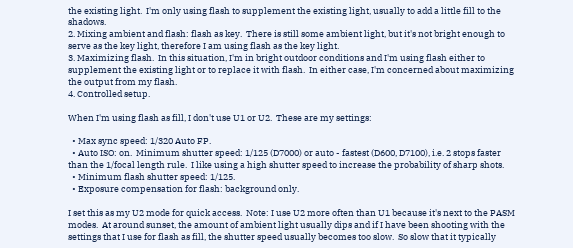the existing light.  I'm only using flash to supplement the existing light, usually to add a little fill to the shadows.
2. Mixing ambient and flash: flash as key.  There is still some ambient light, but it's not bright enough to serve as the key light, therefore I am using flash as the key light.
3. Maximizing flash.  In this situation, I'm in bright outdoor conditions and I'm using flash either to supplement the existing light or to replace it with flash.  In either case, I'm concerned about maximizing the output from my flash.
4. Controlled setup.

When I'm using flash as fill, I don't use U1 or U2.  These are my settings:

  • Max sync speed: 1/320 Auto FP.
  • Auto ISO: on.  Minimum shutter speed: 1/125 (D7000) or auto - fastest (D600, D7100), i.e. 2 stops faster than the 1/focal length rule.  I like using a high shutter speed to increase the probability of sharp shots.
  • Minimum flash shutter speed: 1/125.
  • Exposure compensation for flash: background only.

I set this as my U2 mode for quick access.  Note: I use U2 more often than U1 because it's next to the PASM modes.  At around sunset, the amount of ambient light usually dips and if I have been shooting with the settings that I use for flash as fill, the shutter speed usually becomes too slow.  So slow that it typically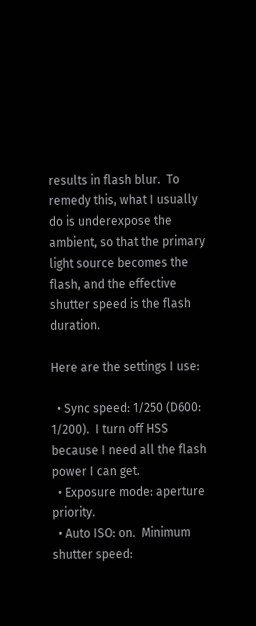results in flash blur.  To remedy this, what I usually do is underexpose the ambient, so that the primary light source becomes the flash, and the effective shutter speed is the flash duration.

Here are the settings I use:

  • Sync speed: 1/250 (D600: 1/200).  I turn off HSS because I need all the flash power I can get.
  • Exposure mode: aperture priority.
  • Auto ISO: on.  Minimum shutter speed: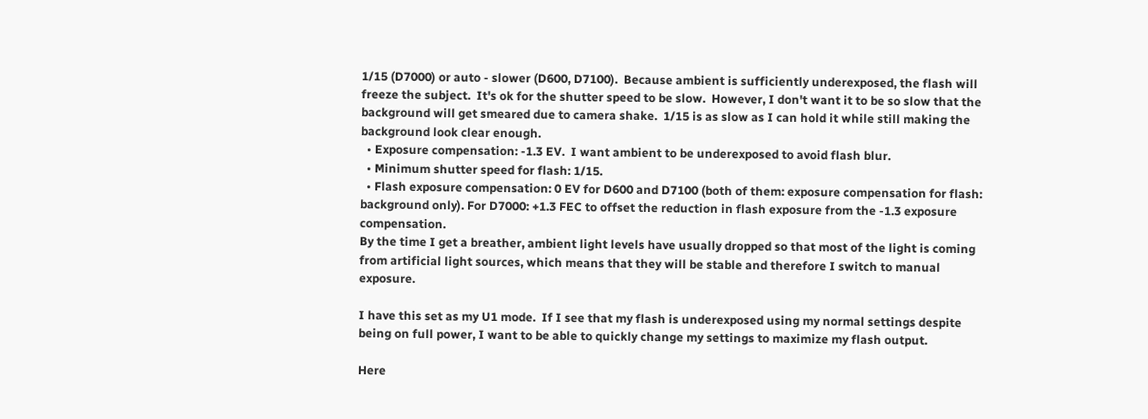1/15 (D7000) or auto - slower (D600, D7100).  Because ambient is sufficiently underexposed, the flash will freeze the subject.  It's ok for the shutter speed to be slow.  However, I don't want it to be so slow that the background will get smeared due to camera shake.  1/15 is as slow as I can hold it while still making the background look clear enough.
  • Exposure compensation: -1.3 EV.  I want ambient to be underexposed to avoid flash blur.
  • Minimum shutter speed for flash: 1/15.
  • Flash exposure compensation: 0 EV for D600 and D7100 (both of them: exposure compensation for flash: background only). For D7000: +1.3 FEC to offset the reduction in flash exposure from the -1.3 exposure compensation.
By the time I get a breather, ambient light levels have usually dropped so that most of the light is coming from artificial light sources, which means that they will be stable and therefore I switch to manual exposure.

I have this set as my U1 mode.  If I see that my flash is underexposed using my normal settings despite being on full power, I want to be able to quickly change my settings to maximize my flash output.

Here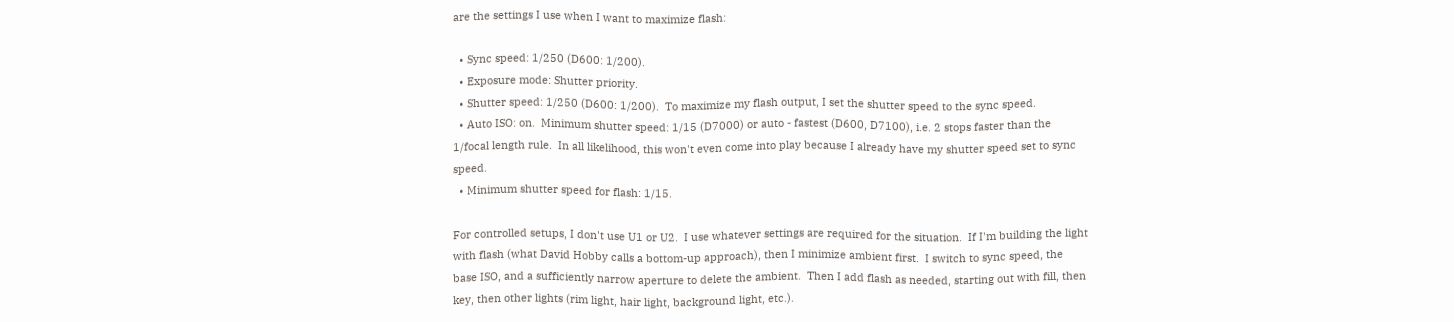are the settings I use when I want to maximize flash:

  • Sync speed: 1/250 (D600: 1/200).
  • Exposure mode: Shutter priority.
  • Shutter speed: 1/250 (D600: 1/200).  To maximize my flash output, I set the shutter speed to the sync speed.
  • Auto ISO: on.  Minimum shutter speed: 1/15 (D7000) or auto - fastest (D600, D7100), i.e. 2 stops faster than the 1/focal length rule.  In all likelihood, this won't even come into play because I already have my shutter speed set to sync speed.
  • Minimum shutter speed for flash: 1/15.

For controlled setups, I don't use U1 or U2.  I use whatever settings are required for the situation.  If I'm building the light with flash (what David Hobby calls a bottom-up approach), then I minimize ambient first.  I switch to sync speed, the base ISO, and a sufficiently narrow aperture to delete the ambient.  Then I add flash as needed, starting out with fill, then key, then other lights (rim light, hair light, background light, etc.).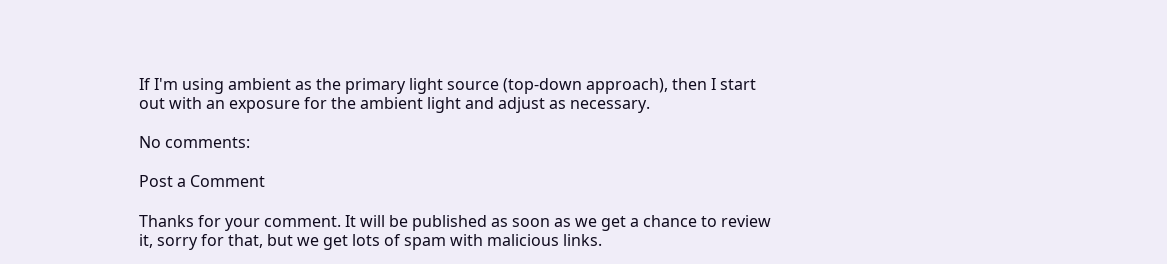If I'm using ambient as the primary light source (top-down approach), then I start out with an exposure for the ambient light and adjust as necessary.

No comments:

Post a Comment

Thanks for your comment. It will be published as soon as we get a chance to review it, sorry for that, but we get lots of spam with malicious links.